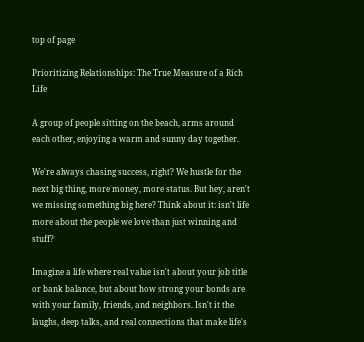top of page

Prioritizing Relationships: The True Measure of a Rich Life

A group of people sitting on the beach, arms around each other, enjoying a warm and sunny day together.

We're always chasing success, right? We hustle for the next big thing, more money, more status. But hey, aren't we missing something big here? Think about it: isn't life more about the people we love than just winning and stuff?

Imagine a life where real value isn't about your job title or bank balance, but about how strong your bonds are with your family, friends, and neighbors. Isn't it the laughs, deep talks, and real connections that make life's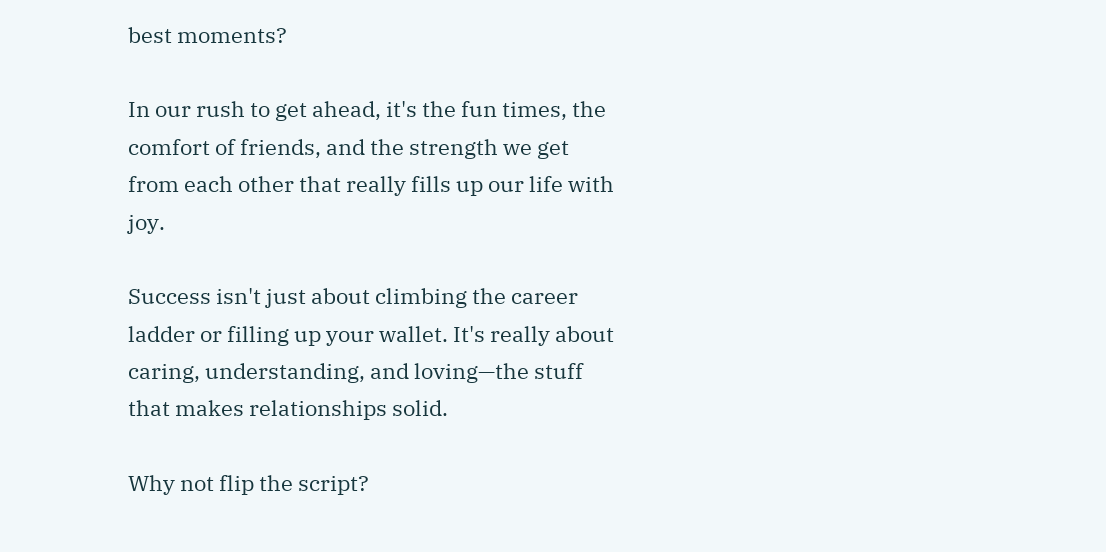best moments?

In our rush to get ahead, it's the fun times, the comfort of friends, and the strength we get from each other that really fills up our life with joy.

Success isn't just about climbing the career ladder or filling up your wallet. It's really about caring, understanding, and loving—the stuff that makes relationships solid.

Why not flip the script?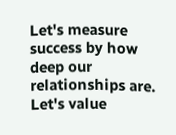Let's measure success by how deep our relationships are. Let's value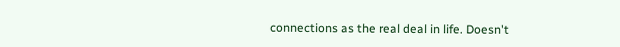connections as the real deal in life. Doesn't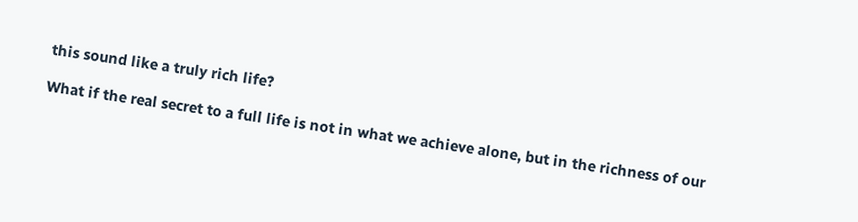this sound like a truly rich life?

What if the real secret to a full life is not in what we achieve alone, but in the richness of our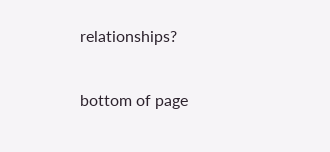relationships?

bottom of page